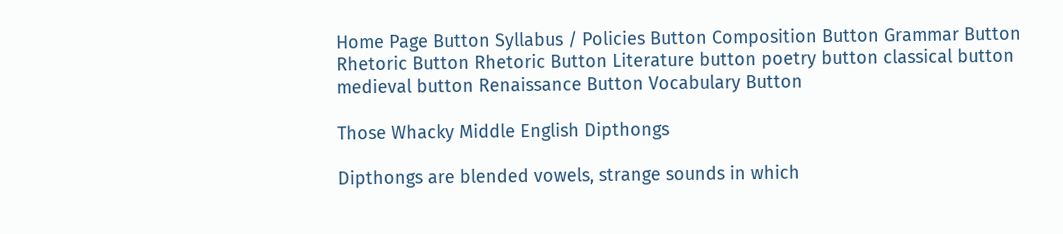Home Page Button Syllabus / Policies Button Composition Button Grammar Button Rhetoric Button Rhetoric Button Literature button poetry button classical button medieval button Renaissance Button Vocabulary Button

Those Whacky Middle English Dipthongs

Dipthongs are blended vowels, strange sounds in which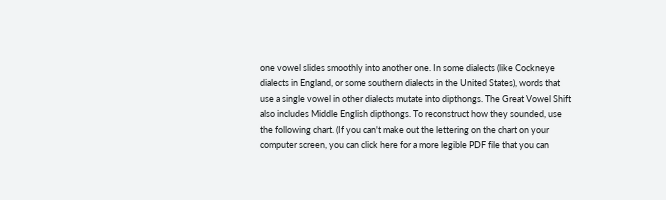one vowel slides smoothly into another one. In some dialects (like Cockneye dialects in England, or some southern dialects in the United States), words that use a single vowel in other dialects mutate into dipthongs. The Great Vowel Shift also includes Middle English dipthongs. To reconstruct how they sounded, use the following chart. (If you can't make out the lettering on the chart on your computer screen, you can click here for a more legible PDF file that you can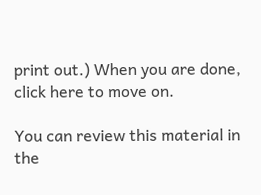print out.) When you are done, click here to move on.

You can review this material in the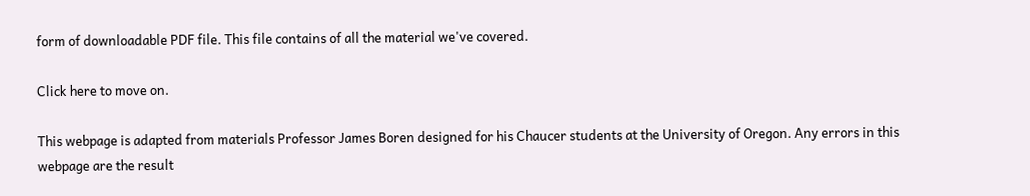form of downloadable PDF file. This file contains of all the material we've covered.

Click here to move on.

This webpage is adapted from materials Professor James Boren designed for his Chaucer students at the University of Oregon. Any errors in this webpage are the result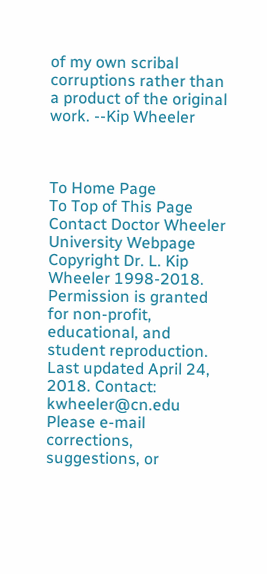of my own scribal corruptions rather than a product of the original work. --Kip Wheeler



To Home Page
To Top of This Page
Contact Doctor Wheeler
University Webpage
Copyright Dr. L. Kip Wheeler 1998-2018. Permission is granted for non-profit, educational, and student reproduction. Last updated April 24, 2018. Contact: kwheeler@cn.edu Please e-mail corrections, suggestions, or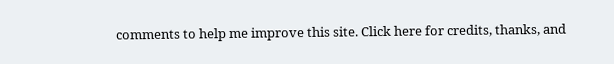comments to help me improve this site. Click here for credits, thanks, and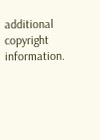additional copyright information.